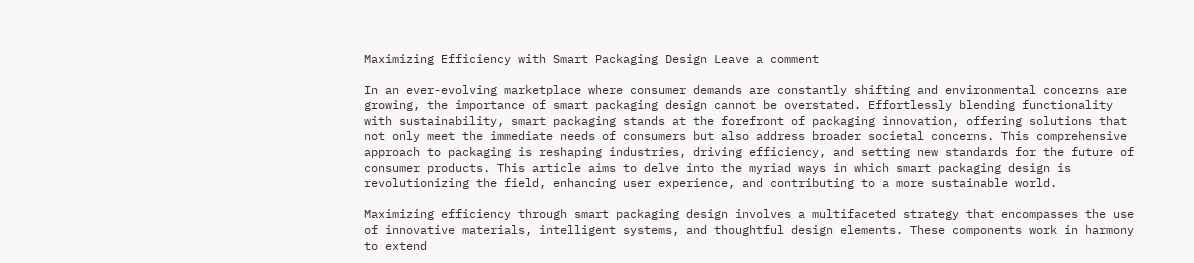Maximizing Efficiency with Smart Packaging Design Leave a comment

In an ever-evolving marketplace where consumer demands are constantly shifting and environmental concerns are growing, the importance of smart packaging design cannot be overstated. Effortlessly blending functionality with sustainability, smart packaging stands at the forefront of packaging innovation, offering solutions that not only meet the immediate needs of consumers but also address broader societal concerns. This comprehensive approach to packaging is reshaping industries, driving efficiency, and setting new standards for the future of consumer products. This article aims to delve into the myriad ways in which smart packaging design is revolutionizing the field, enhancing user experience, and contributing to a more sustainable world.

Maximizing efficiency through smart packaging design involves a multifaceted strategy that encompasses the use of innovative materials, intelligent systems, and thoughtful design elements. These components work in harmony to extend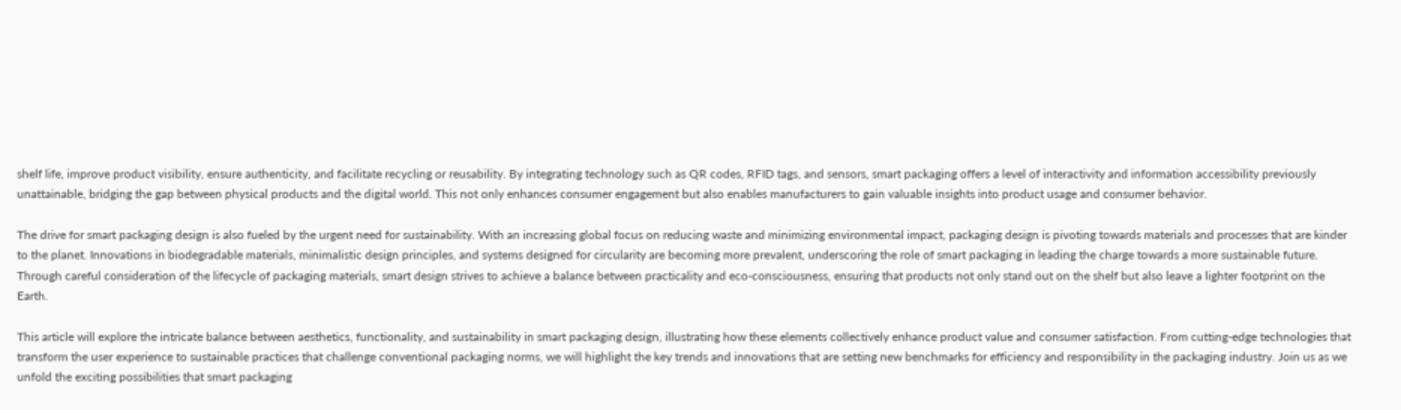shelf life, improve product visibility, ensure authenticity, and facilitate recycling or reusability. By integrating technology such as QR codes, RFID tags, and sensors, smart packaging offers a level of interactivity and information accessibility previously unattainable, bridging the gap between physical products and the digital world. This not only enhances consumer engagement but also enables manufacturers to gain valuable insights into product usage and consumer behavior.

The drive for smart packaging design is also fueled by the urgent need for sustainability. With an increasing global focus on reducing waste and minimizing environmental impact, packaging design is pivoting towards materials and processes that are kinder to the planet. Innovations in biodegradable materials, minimalistic design principles, and systems designed for circularity are becoming more prevalent, underscoring the role of smart packaging in leading the charge towards a more sustainable future. Through careful consideration of the lifecycle of packaging materials, smart design strives to achieve a balance between practicality and eco-consciousness, ensuring that products not only stand out on the shelf but also leave a lighter footprint on the Earth.

This article will explore the intricate balance between aesthetics, functionality, and sustainability in smart packaging design, illustrating how these elements collectively enhance product value and consumer satisfaction. From cutting-edge technologies that transform the user experience to sustainable practices that challenge conventional packaging norms, we will highlight the key trends and innovations that are setting new benchmarks for efficiency and responsibility in the packaging industry. Join us as we unfold the exciting possibilities that smart packaging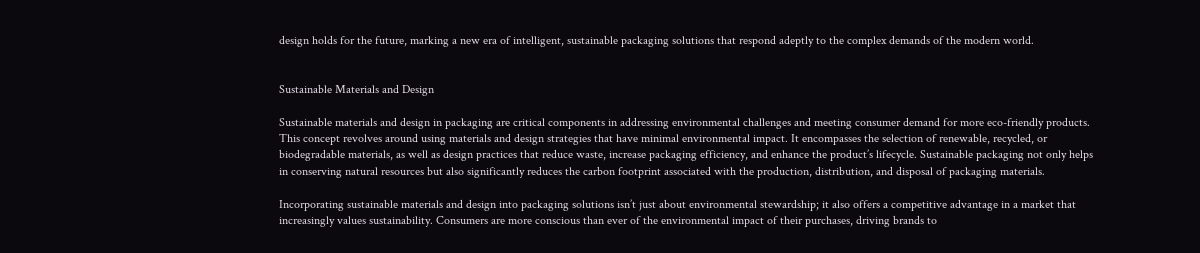design holds for the future, marking a new era of intelligent, sustainable packaging solutions that respond adeptly to the complex demands of the modern world.


Sustainable Materials and Design

Sustainable materials and design in packaging are critical components in addressing environmental challenges and meeting consumer demand for more eco-friendly products. This concept revolves around using materials and design strategies that have minimal environmental impact. It encompasses the selection of renewable, recycled, or biodegradable materials, as well as design practices that reduce waste, increase packaging efficiency, and enhance the product’s lifecycle. Sustainable packaging not only helps in conserving natural resources but also significantly reduces the carbon footprint associated with the production, distribution, and disposal of packaging materials.

Incorporating sustainable materials and design into packaging solutions isn’t just about environmental stewardship; it also offers a competitive advantage in a market that increasingly values sustainability. Consumers are more conscious than ever of the environmental impact of their purchases, driving brands to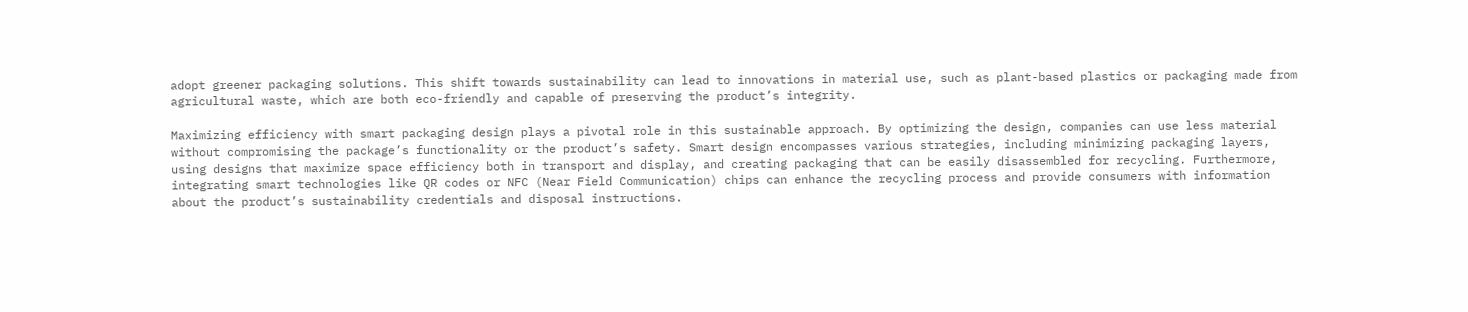adopt greener packaging solutions. This shift towards sustainability can lead to innovations in material use, such as plant-based plastics or packaging made from agricultural waste, which are both eco-friendly and capable of preserving the product’s integrity.

Maximizing efficiency with smart packaging design plays a pivotal role in this sustainable approach. By optimizing the design, companies can use less material without compromising the package’s functionality or the product’s safety. Smart design encompasses various strategies, including minimizing packaging layers, using designs that maximize space efficiency both in transport and display, and creating packaging that can be easily disassembled for recycling. Furthermore, integrating smart technologies like QR codes or NFC (Near Field Communication) chips can enhance the recycling process and provide consumers with information about the product’s sustainability credentials and disposal instructions.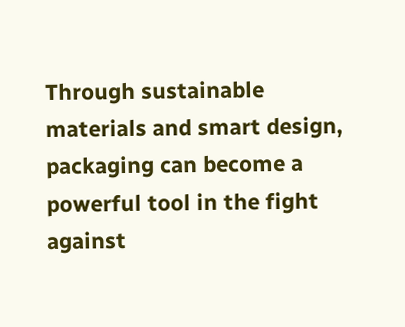Through sustainable materials and smart design, packaging can become a powerful tool in the fight against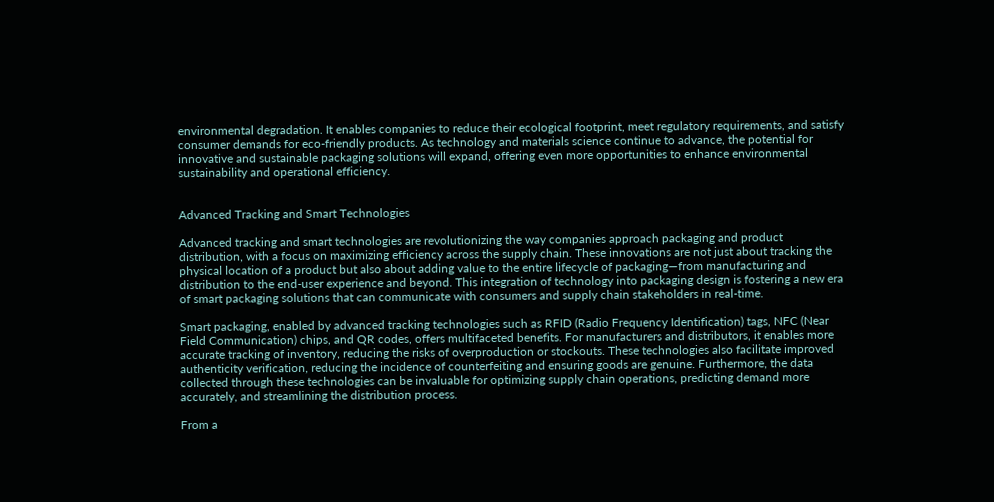environmental degradation. It enables companies to reduce their ecological footprint, meet regulatory requirements, and satisfy consumer demands for eco-friendly products. As technology and materials science continue to advance, the potential for innovative and sustainable packaging solutions will expand, offering even more opportunities to enhance environmental sustainability and operational efficiency.


Advanced Tracking and Smart Technologies

Advanced tracking and smart technologies are revolutionizing the way companies approach packaging and product distribution, with a focus on maximizing efficiency across the supply chain. These innovations are not just about tracking the physical location of a product but also about adding value to the entire lifecycle of packaging—from manufacturing and distribution to the end-user experience and beyond. This integration of technology into packaging design is fostering a new era of smart packaging solutions that can communicate with consumers and supply chain stakeholders in real-time.

Smart packaging, enabled by advanced tracking technologies such as RFID (Radio Frequency Identification) tags, NFC (Near Field Communication) chips, and QR codes, offers multifaceted benefits. For manufacturers and distributors, it enables more accurate tracking of inventory, reducing the risks of overproduction or stockouts. These technologies also facilitate improved authenticity verification, reducing the incidence of counterfeiting and ensuring goods are genuine. Furthermore, the data collected through these technologies can be invaluable for optimizing supply chain operations, predicting demand more accurately, and streamlining the distribution process.

From a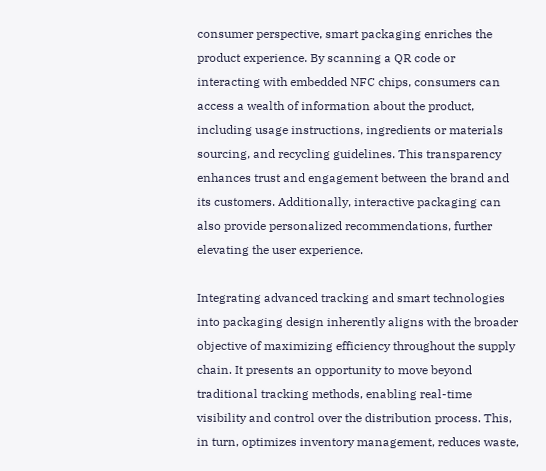consumer perspective, smart packaging enriches the product experience. By scanning a QR code or interacting with embedded NFC chips, consumers can access a wealth of information about the product, including usage instructions, ingredients or materials sourcing, and recycling guidelines. This transparency enhances trust and engagement between the brand and its customers. Additionally, interactive packaging can also provide personalized recommendations, further elevating the user experience.

Integrating advanced tracking and smart technologies into packaging design inherently aligns with the broader objective of maximizing efficiency throughout the supply chain. It presents an opportunity to move beyond traditional tracking methods, enabling real-time visibility and control over the distribution process. This, in turn, optimizes inventory management, reduces waste,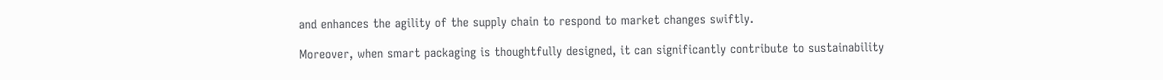and enhances the agility of the supply chain to respond to market changes swiftly.

Moreover, when smart packaging is thoughtfully designed, it can significantly contribute to sustainability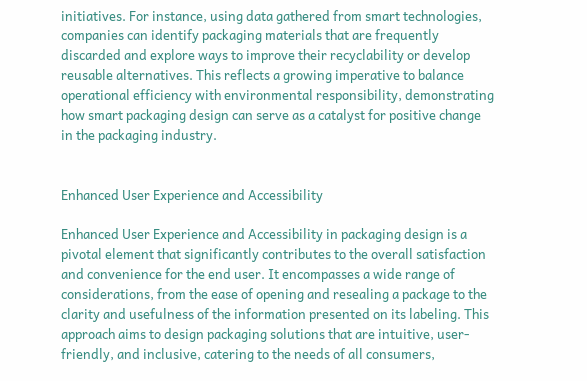initiatives. For instance, using data gathered from smart technologies, companies can identify packaging materials that are frequently discarded and explore ways to improve their recyclability or develop reusable alternatives. This reflects a growing imperative to balance operational efficiency with environmental responsibility, demonstrating how smart packaging design can serve as a catalyst for positive change in the packaging industry.


Enhanced User Experience and Accessibility

Enhanced User Experience and Accessibility in packaging design is a pivotal element that significantly contributes to the overall satisfaction and convenience for the end user. It encompasses a wide range of considerations, from the ease of opening and resealing a package to the clarity and usefulness of the information presented on its labeling. This approach aims to design packaging solutions that are intuitive, user-friendly, and inclusive, catering to the needs of all consumers,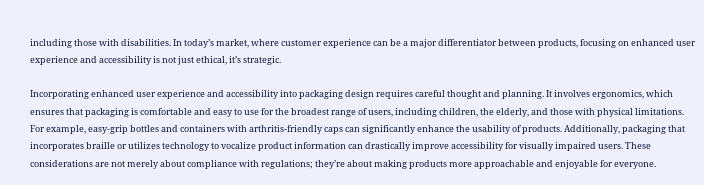including those with disabilities. In today’s market, where customer experience can be a major differentiator between products, focusing on enhanced user experience and accessibility is not just ethical, it’s strategic.

Incorporating enhanced user experience and accessibility into packaging design requires careful thought and planning. It involves ergonomics, which ensures that packaging is comfortable and easy to use for the broadest range of users, including children, the elderly, and those with physical limitations. For example, easy-grip bottles and containers with arthritis-friendly caps can significantly enhance the usability of products. Additionally, packaging that incorporates braille or utilizes technology to vocalize product information can drastically improve accessibility for visually impaired users. These considerations are not merely about compliance with regulations; they’re about making products more approachable and enjoyable for everyone.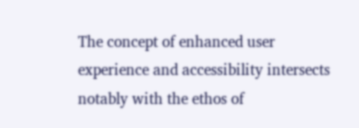The concept of enhanced user experience and accessibility intersects notably with the ethos of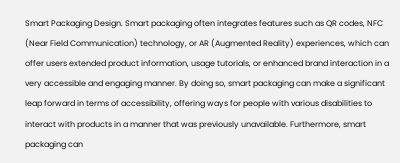Smart Packaging Design. Smart packaging often integrates features such as QR codes, NFC (Near Field Communication) technology, or AR (Augmented Reality) experiences, which can offer users extended product information, usage tutorials, or enhanced brand interaction in a very accessible and engaging manner. By doing so, smart packaging can make a significant leap forward in terms of accessibility, offering ways for people with various disabilities to interact with products in a manner that was previously unavailable. Furthermore, smart packaging can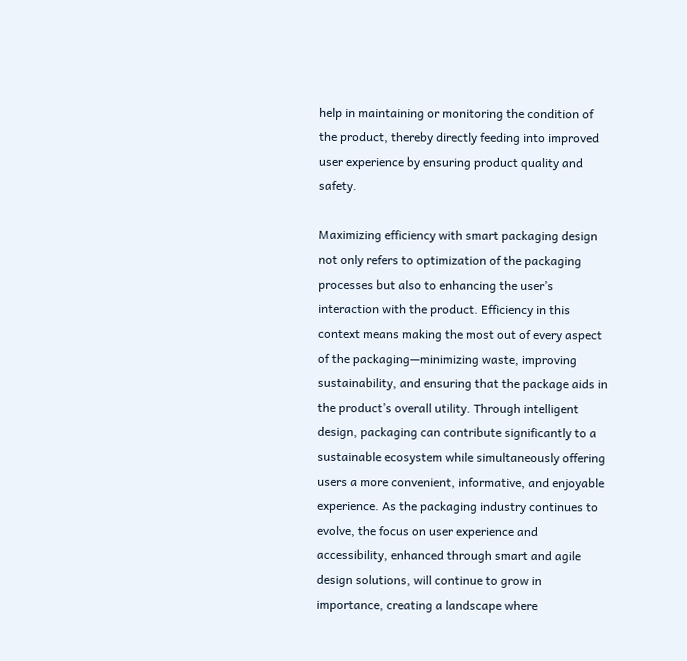help in maintaining or monitoring the condition of the product, thereby directly feeding into improved user experience by ensuring product quality and safety.

Maximizing efficiency with smart packaging design not only refers to optimization of the packaging processes but also to enhancing the user’s interaction with the product. Efficiency in this context means making the most out of every aspect of the packaging—minimizing waste, improving sustainability, and ensuring that the package aids in the product’s overall utility. Through intelligent design, packaging can contribute significantly to a sustainable ecosystem while simultaneously offering users a more convenient, informative, and enjoyable experience. As the packaging industry continues to evolve, the focus on user experience and accessibility, enhanced through smart and agile design solutions, will continue to grow in importance, creating a landscape where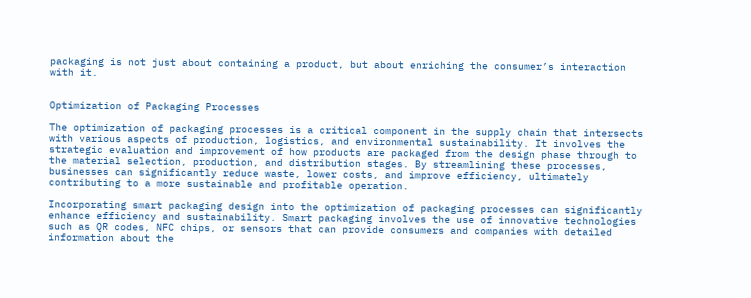packaging is not just about containing a product, but about enriching the consumer’s interaction with it.


Optimization of Packaging Processes

The optimization of packaging processes is a critical component in the supply chain that intersects with various aspects of production, logistics, and environmental sustainability. It involves the strategic evaluation and improvement of how products are packaged from the design phase through to the material selection, production, and distribution stages. By streamlining these processes, businesses can significantly reduce waste, lower costs, and improve efficiency, ultimately contributing to a more sustainable and profitable operation.

Incorporating smart packaging design into the optimization of packaging processes can significantly enhance efficiency and sustainability. Smart packaging involves the use of innovative technologies such as QR codes, NFC chips, or sensors that can provide consumers and companies with detailed information about the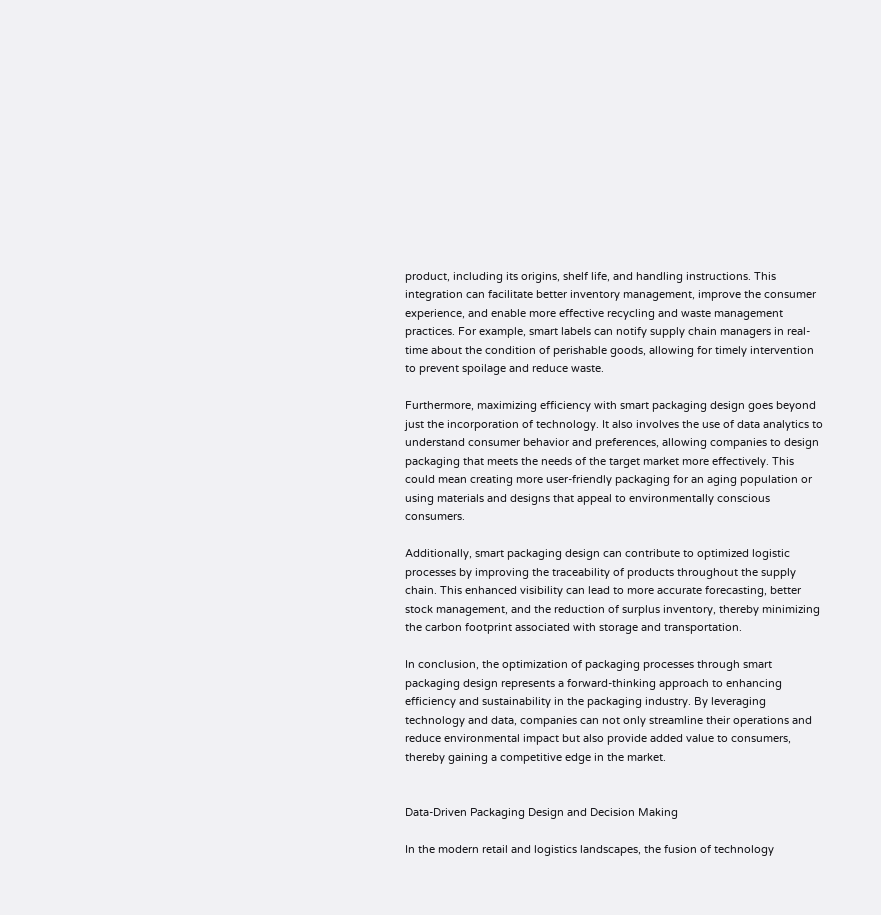product, including its origins, shelf life, and handling instructions. This integration can facilitate better inventory management, improve the consumer experience, and enable more effective recycling and waste management practices. For example, smart labels can notify supply chain managers in real-time about the condition of perishable goods, allowing for timely intervention to prevent spoilage and reduce waste.

Furthermore, maximizing efficiency with smart packaging design goes beyond just the incorporation of technology. It also involves the use of data analytics to understand consumer behavior and preferences, allowing companies to design packaging that meets the needs of the target market more effectively. This could mean creating more user-friendly packaging for an aging population or using materials and designs that appeal to environmentally conscious consumers.

Additionally, smart packaging design can contribute to optimized logistic processes by improving the traceability of products throughout the supply chain. This enhanced visibility can lead to more accurate forecasting, better stock management, and the reduction of surplus inventory, thereby minimizing the carbon footprint associated with storage and transportation.

In conclusion, the optimization of packaging processes through smart packaging design represents a forward-thinking approach to enhancing efficiency and sustainability in the packaging industry. By leveraging technology and data, companies can not only streamline their operations and reduce environmental impact but also provide added value to consumers, thereby gaining a competitive edge in the market.


Data-Driven Packaging Design and Decision Making

In the modern retail and logistics landscapes, the fusion of technology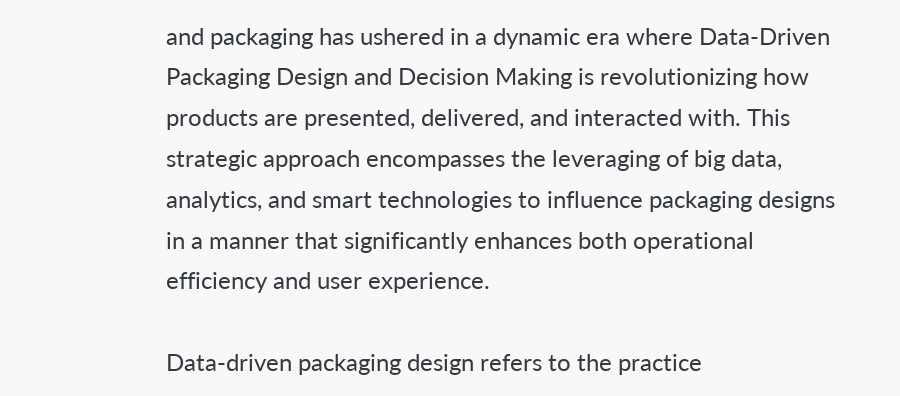and packaging has ushered in a dynamic era where Data-Driven Packaging Design and Decision Making is revolutionizing how products are presented, delivered, and interacted with. This strategic approach encompasses the leveraging of big data, analytics, and smart technologies to influence packaging designs in a manner that significantly enhances both operational efficiency and user experience.

Data-driven packaging design refers to the practice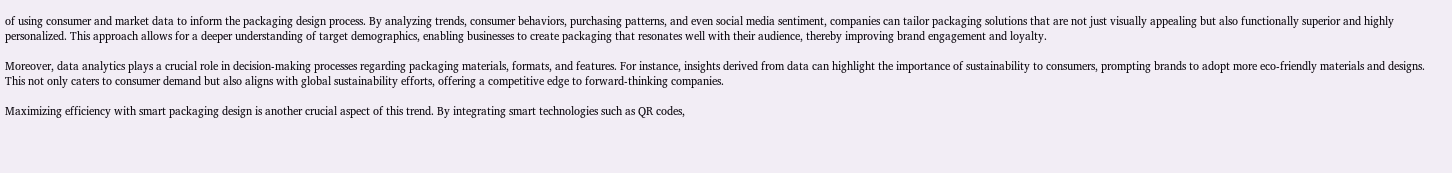of using consumer and market data to inform the packaging design process. By analyzing trends, consumer behaviors, purchasing patterns, and even social media sentiment, companies can tailor packaging solutions that are not just visually appealing but also functionally superior and highly personalized. This approach allows for a deeper understanding of target demographics, enabling businesses to create packaging that resonates well with their audience, thereby improving brand engagement and loyalty.

Moreover, data analytics plays a crucial role in decision-making processes regarding packaging materials, formats, and features. For instance, insights derived from data can highlight the importance of sustainability to consumers, prompting brands to adopt more eco-friendly materials and designs. This not only caters to consumer demand but also aligns with global sustainability efforts, offering a competitive edge to forward-thinking companies.

Maximizing efficiency with smart packaging design is another crucial aspect of this trend. By integrating smart technologies such as QR codes,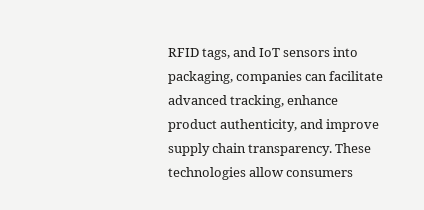RFID tags, and IoT sensors into packaging, companies can facilitate advanced tracking, enhance product authenticity, and improve supply chain transparency. These technologies allow consumers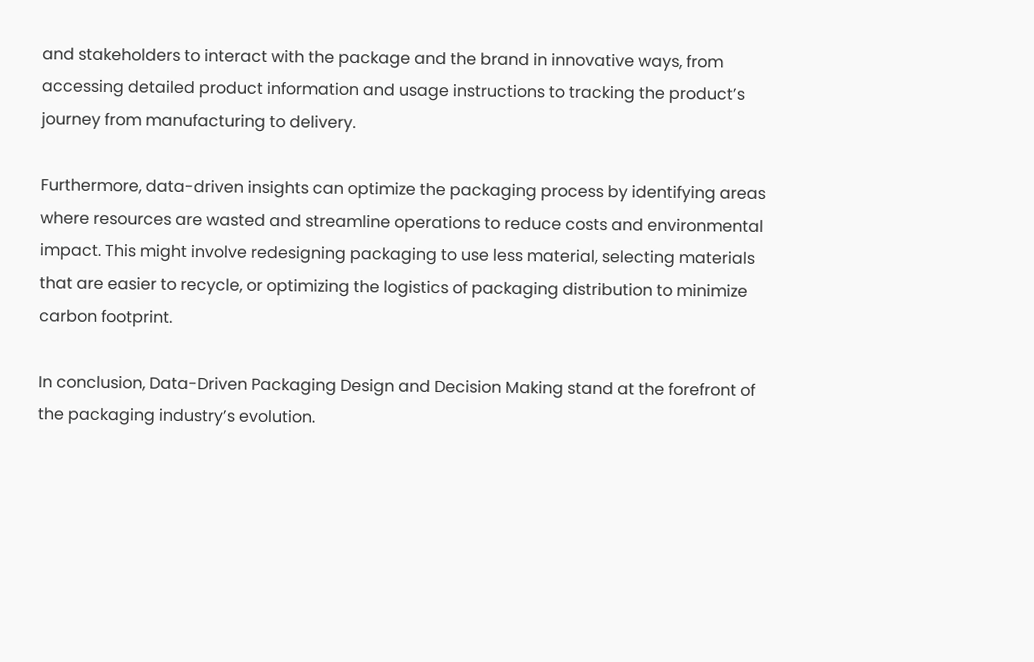and stakeholders to interact with the package and the brand in innovative ways, from accessing detailed product information and usage instructions to tracking the product’s journey from manufacturing to delivery.

Furthermore, data-driven insights can optimize the packaging process by identifying areas where resources are wasted and streamline operations to reduce costs and environmental impact. This might involve redesigning packaging to use less material, selecting materials that are easier to recycle, or optimizing the logistics of packaging distribution to minimize carbon footprint.

In conclusion, Data-Driven Packaging Design and Decision Making stand at the forefront of the packaging industry’s evolution.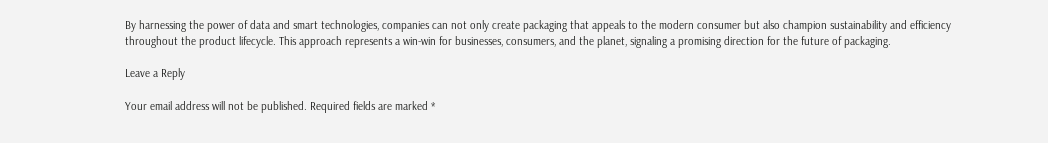By harnessing the power of data and smart technologies, companies can not only create packaging that appeals to the modern consumer but also champion sustainability and efficiency throughout the product lifecycle. This approach represents a win-win for businesses, consumers, and the planet, signaling a promising direction for the future of packaging.

Leave a Reply

Your email address will not be published. Required fields are marked *